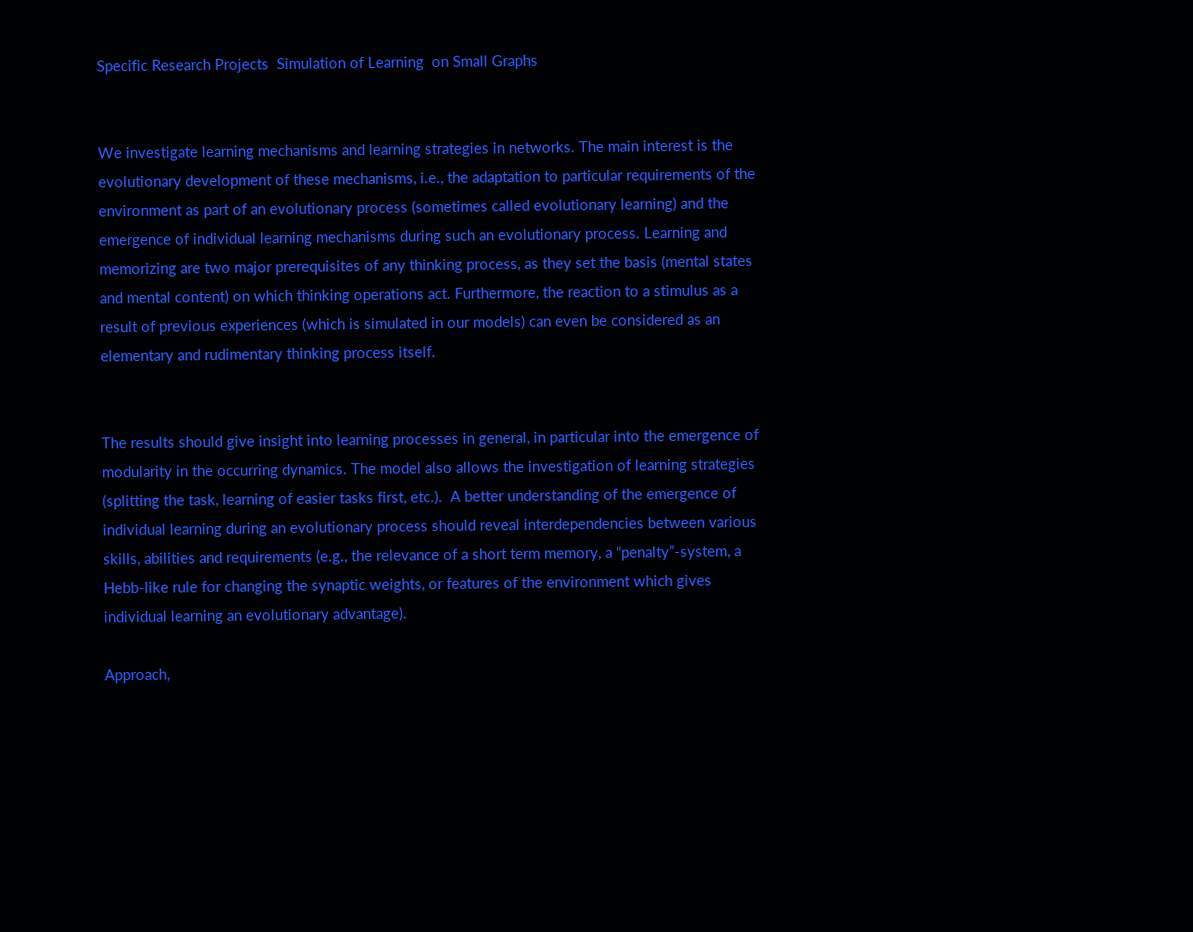Specific Research Projects  Simulation of Learning  on Small Graphs


We investigate learning mechanisms and learning strategies in networks. The main interest is the evolutionary development of these mechanisms, i.e., the adaptation to particular requirements of the environment as part of an evolutionary process (sometimes called evolutionary learning) and the emergence of individual learning mechanisms during such an evolutionary process. Learning and memorizing are two major prerequisites of any thinking process, as they set the basis (mental states and mental content) on which thinking operations act. Furthermore, the reaction to a stimulus as a result of previous experiences (which is simulated in our models) can even be considered as an elementary and rudimentary thinking process itself.


The results should give insight into learning processes in general, in particular into the emergence of modularity in the occurring dynamics. The model also allows the investigation of learning strategies (splitting the task, learning of easier tasks first, etc.).  A better understanding of the emergence of individual learning during an evolutionary process should reveal interdependencies between various skills, abilities and requirements (e.g., the relevance of a short term memory, a “penalty”-system, a Hebb-like rule for changing the synaptic weights, or features of the environment which gives individual learning an evolutionary advantage).

Approach,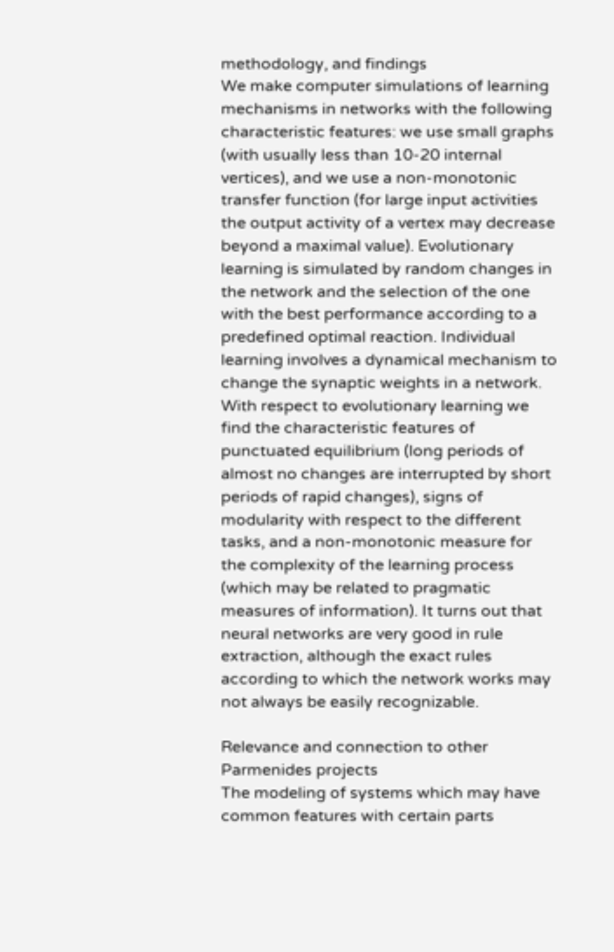methodology, and findings
We make computer simulations of learning mechanisms in networks with the following characteristic features: we use small graphs (with usually less than 10-20 internal vertices), and we use a non-monotonic transfer function (for large input activities the output activity of a vertex may decrease beyond a maximal value). Evolutionary learning is simulated by random changes in the network and the selection of the one with the best performance according to a predefined optimal reaction. Individual learning involves a dynamical mechanism to change the synaptic weights in a network. With respect to evolutionary learning we find the characteristic features of punctuated equilibrium (long periods of almost no changes are interrupted by short periods of rapid changes), signs of modularity with respect to the different tasks, and a non-monotonic measure for the complexity of the learning process (which may be related to pragmatic measures of information). It turns out that neural networks are very good in rule extraction, although the exact rules according to which the network works may not always be easily recognizable.

Relevance and connection to other Parmenides projects
The modeling of systems which may have common features with certain parts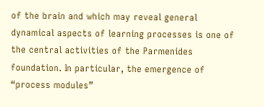of the brain and which may reveal general dynamical aspects of learning processes is one of the central activities of the Parmenides foundation. In particular, the emergence of “process modules”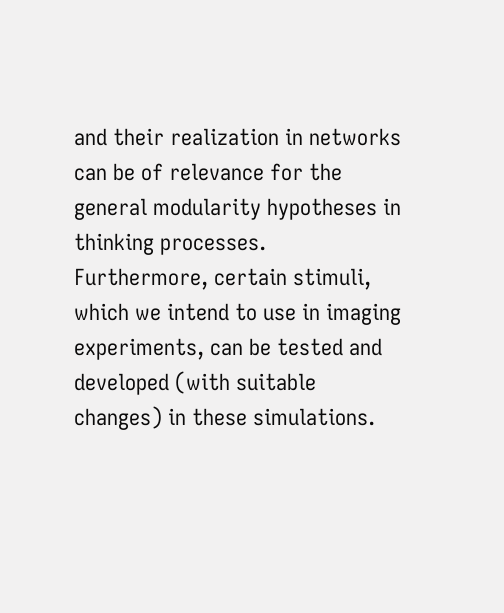and their realization in networks can be of relevance for the general modularity hypotheses in thinking processes. Furthermore, certain stimuli, which we intend to use in imaging experiments, can be tested and developed (with suitable changes) in these simulations.